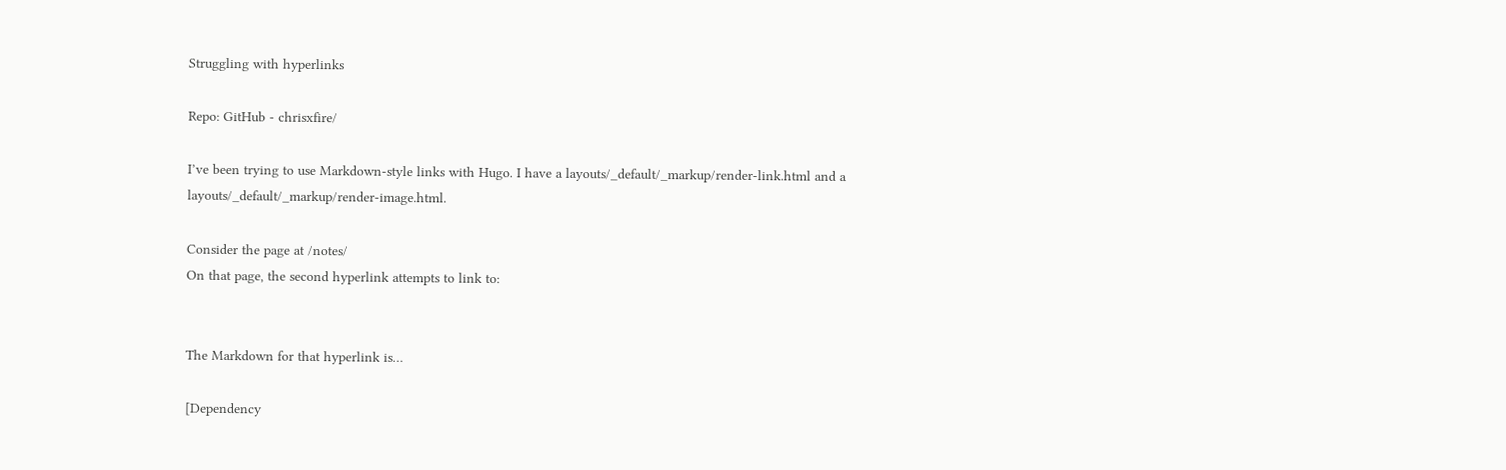Struggling with hyperlinks

Repo: GitHub - chrisxfire/

I’ve been trying to use Markdown-style links with Hugo. I have a layouts/_default/_markup/render-link.html and a layouts/_default/_markup/render-image.html.

Consider the page at /notes/
On that page, the second hyperlink attempts to link to:


The Markdown for that hyperlink is…

[Dependency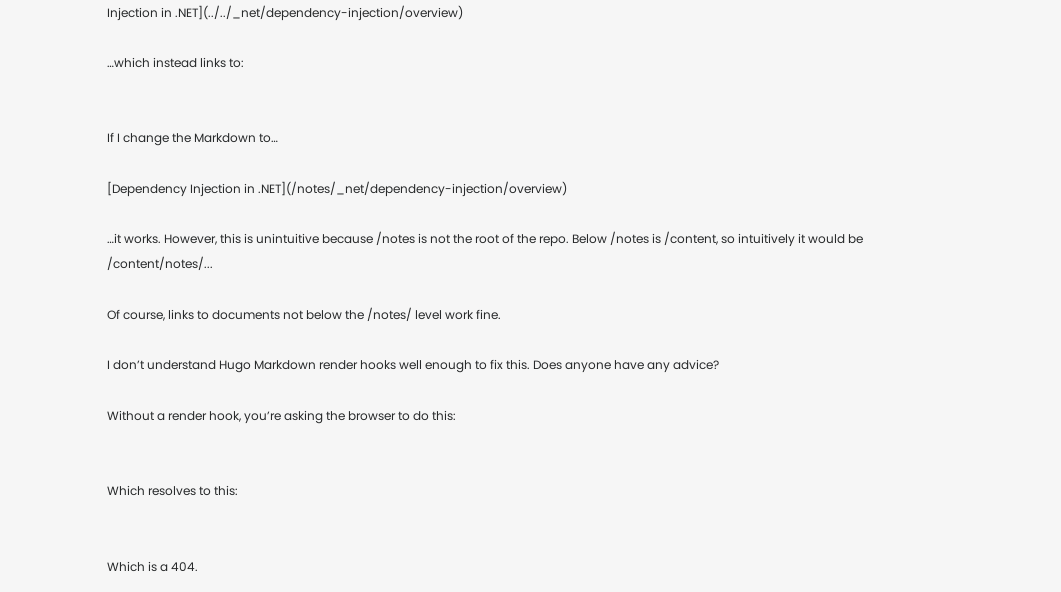Injection in .NET](../../_net/dependency-injection/overview)

…which instead links to:


If I change the Markdown to…

[Dependency Injection in .NET](/notes/_net/dependency-injection/overview)

…it works. However, this is unintuitive because /notes is not the root of the repo. Below /notes is /content, so intuitively it would be /content/notes/...

Of course, links to documents not below the /notes/ level work fine.

I don’t understand Hugo Markdown render hooks well enough to fix this. Does anyone have any advice?

Without a render hook, you’re asking the browser to do this:


Which resolves to this:


Which is a 404.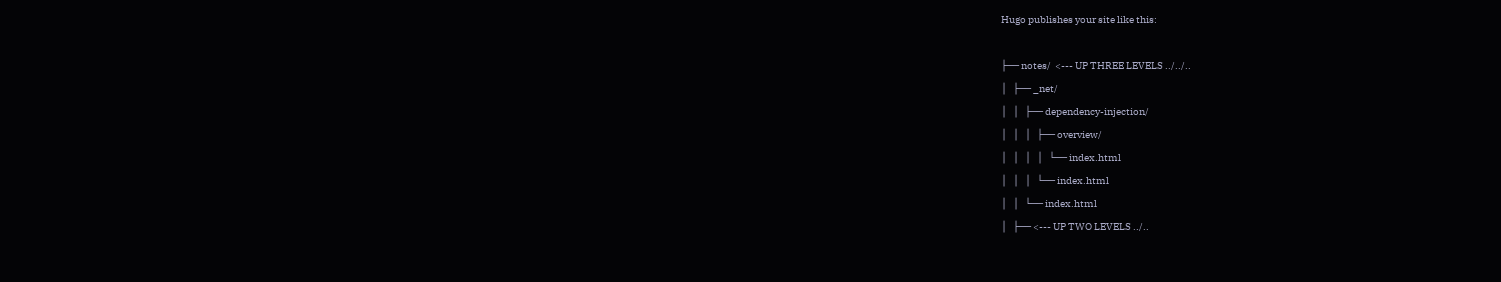Hugo publishes your site like this:

├── notes/  <--- UP THREE LEVELS ../../..
│   ├── _net/
│   │   ├── dependency-injection/
│   │   │   ├── overview/
│   │   │   │   └── index.html
│   │   │   └── index.html
│   │   └── index.html
│   ├── <--- UP TWO LEVELS ../..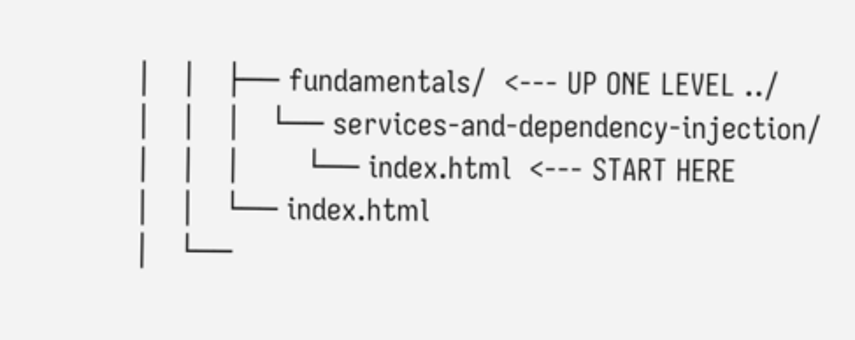│   │   ├── fundamentals/  <--- UP ONE LEVEL ../
│   │   │   └── services-and-dependency-injection/
│   │   │       └── index.html  <--- START HERE
│   │   └── index.html
│   └──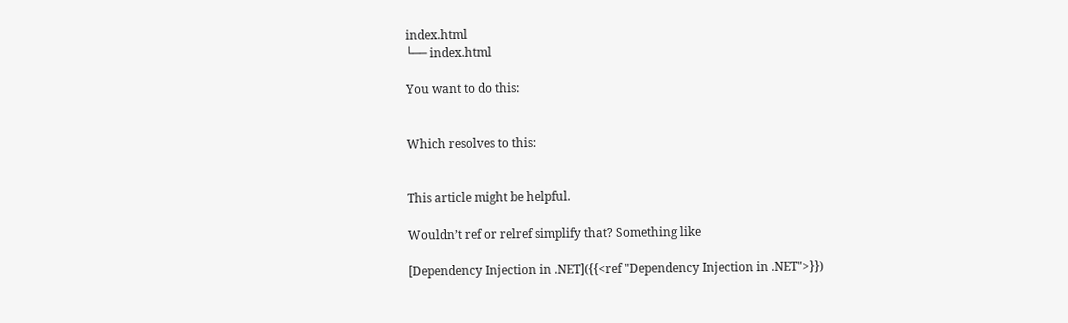index.html
└── index.html

You want to do this:


Which resolves to this:


This article might be helpful.

Wouldn’t ref or relref simplify that? Something like

[Dependency Injection in .NET]({{<ref "Dependency Injection in .NET">}})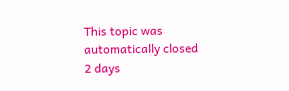This topic was automatically closed 2 days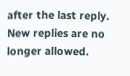after the last reply. New replies are no longer allowed.